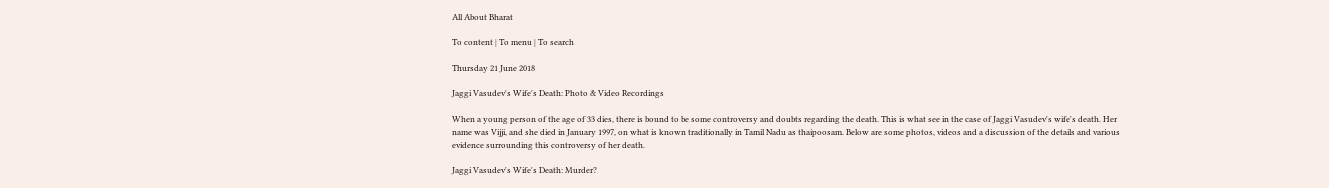All About Bharat

To content | To menu | To search

Thursday 21 June 2018

Jaggi Vasudev's Wife's Death: Photo & Video Recordings

When a young person of the age of 33 dies, there is bound to be some controversy and doubts regarding the death. This is what see in the case of Jaggi Vasudev's wife's death. Her name was Vijji, and she died in January 1997, on what is known traditionally in Tamil Nadu as thaipoosam. Below are some photos, videos and a discussion of the details and various evidence surrounding this controversy of her death.

Jaggi Vasudev's Wife's Death: Murder?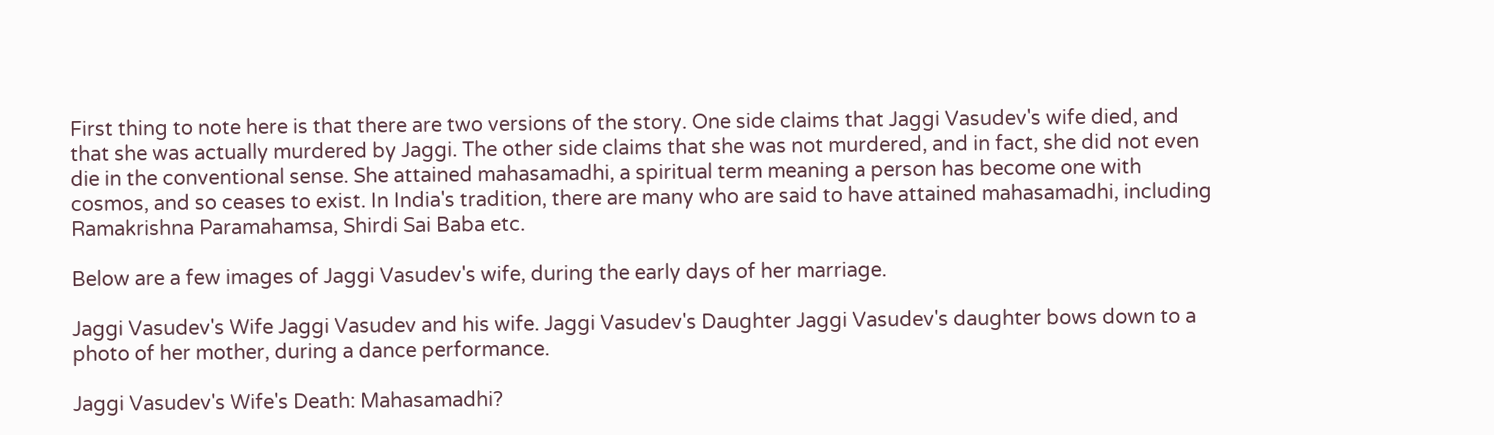First thing to note here is that there are two versions of the story. One side claims that Jaggi Vasudev's wife died, and that she was actually murdered by Jaggi. The other side claims that she was not murdered, and in fact, she did not even die in the conventional sense. She attained mahasamadhi, a spiritual term meaning a person has become one with cosmos, and so ceases to exist. In India's tradition, there are many who are said to have attained mahasamadhi, including Ramakrishna Paramahamsa, Shirdi Sai Baba etc.

Below are a few images of Jaggi Vasudev's wife, during the early days of her marriage.

Jaggi Vasudev's Wife Jaggi Vasudev and his wife. Jaggi Vasudev's Daughter Jaggi Vasudev's daughter bows down to a photo of her mother, during a dance performance.

Jaggi Vasudev's Wife's Death: Mahasamadhi?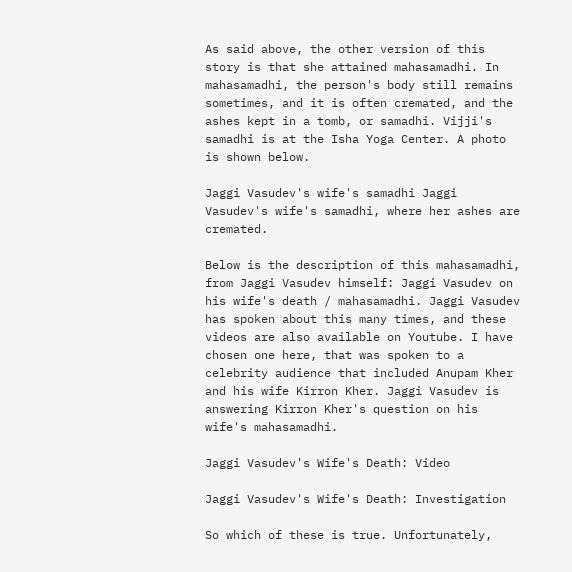As said above, the other version of this story is that she attained mahasamadhi. In mahasamadhi, the person's body still remains sometimes, and it is often cremated, and the ashes kept in a tomb, or samadhi. Vijji's samadhi is at the Isha Yoga Center. A photo is shown below.

Jaggi Vasudev's wife's samadhi Jaggi Vasudev's wife's samadhi, where her ashes are cremated.

Below is the description of this mahasamadhi, from Jaggi Vasudev himself: Jaggi Vasudev on his wife's death / mahasamadhi. Jaggi Vasudev has spoken about this many times, and these videos are also available on Youtube. I have chosen one here, that was spoken to a celebrity audience that included Anupam Kher and his wife Kirron Kher. Jaggi Vasudev is answering Kirron Kher's question on his wife's mahasamadhi.

Jaggi Vasudev's Wife's Death: Video

Jaggi Vasudev's Wife's Death: Investigation

So which of these is true. Unfortunately,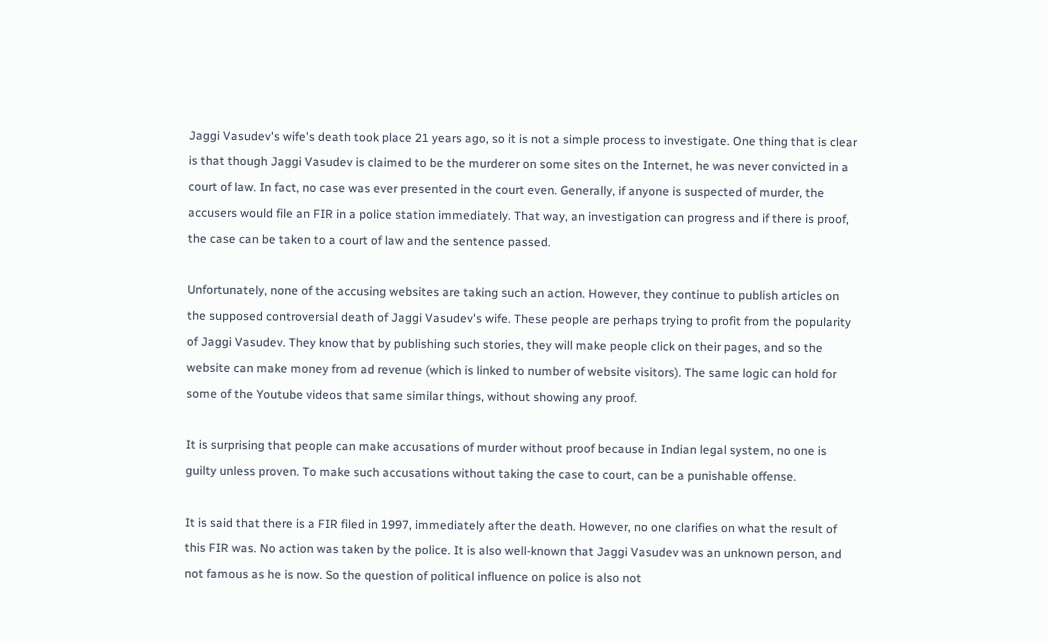Jaggi Vasudev's wife's death took place 21 years ago, so it is not a simple process to investigate. One thing that is clear is that though Jaggi Vasudev is claimed to be the murderer on some sites on the Internet, he was never convicted in a court of law. In fact, no case was ever presented in the court even. Generally, if anyone is suspected of murder, the accusers would file an FIR in a police station immediately. That way, an investigation can progress and if there is proof, the case can be taken to a court of law and the sentence passed.

Unfortunately, none of the accusing websites are taking such an action. However, they continue to publish articles on the supposed controversial death of Jaggi Vasudev's wife. These people are perhaps trying to profit from the popularity of Jaggi Vasudev. They know that by publishing such stories, they will make people click on their pages, and so the website can make money from ad revenue (which is linked to number of website visitors). The same logic can hold for some of the Youtube videos that same similar things, without showing any proof.

It is surprising that people can make accusations of murder without proof because in Indian legal system, no one is guilty unless proven. To make such accusations without taking the case to court, can be a punishable offense.

It is said that there is a FIR filed in 1997, immediately after the death. However, no one clarifies on what the result of this FIR was. No action was taken by the police. It is also well-known that Jaggi Vasudev was an unknown person, and not famous as he is now. So the question of political influence on police is also not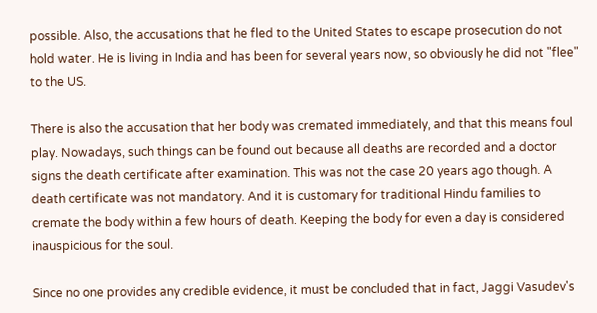possible. Also, the accusations that he fled to the United States to escape prosecution do not hold water. He is living in India and has been for several years now, so obviously he did not "flee" to the US.

There is also the accusation that her body was cremated immediately, and that this means foul play. Nowadays, such things can be found out because all deaths are recorded and a doctor signs the death certificate after examination. This was not the case 20 years ago though. A death certificate was not mandatory. And it is customary for traditional Hindu families to cremate the body within a few hours of death. Keeping the body for even a day is considered inauspicious for the soul.

Since no one provides any credible evidence, it must be concluded that in fact, Jaggi Vasudev's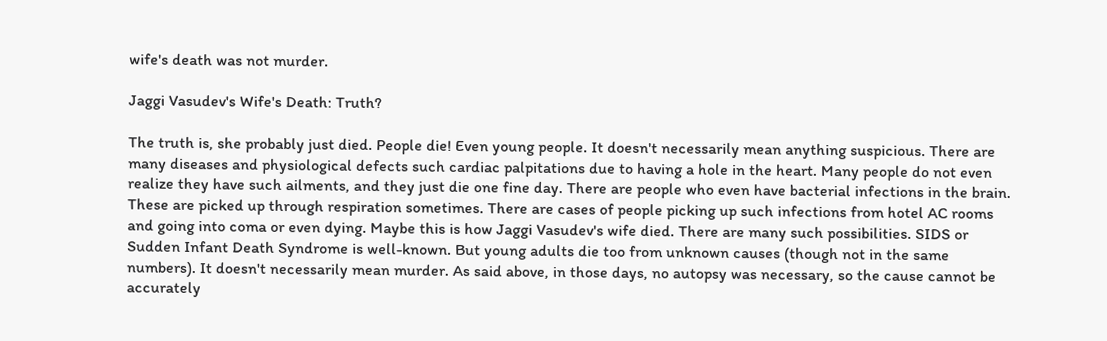wife's death was not murder.

Jaggi Vasudev's Wife's Death: Truth?

The truth is, she probably just died. People die! Even young people. It doesn't necessarily mean anything suspicious. There are many diseases and physiological defects such cardiac palpitations due to having a hole in the heart. Many people do not even realize they have such ailments, and they just die one fine day. There are people who even have bacterial infections in the brain. These are picked up through respiration sometimes. There are cases of people picking up such infections from hotel AC rooms and going into coma or even dying. Maybe this is how Jaggi Vasudev's wife died. There are many such possibilities. SIDS or Sudden Infant Death Syndrome is well-known. But young adults die too from unknown causes (though not in the same numbers). It doesn't necessarily mean murder. As said above, in those days, no autopsy was necessary, so the cause cannot be accurately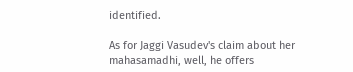identified.

As for Jaggi Vasudev's claim about her mahasamadhi, well, he offers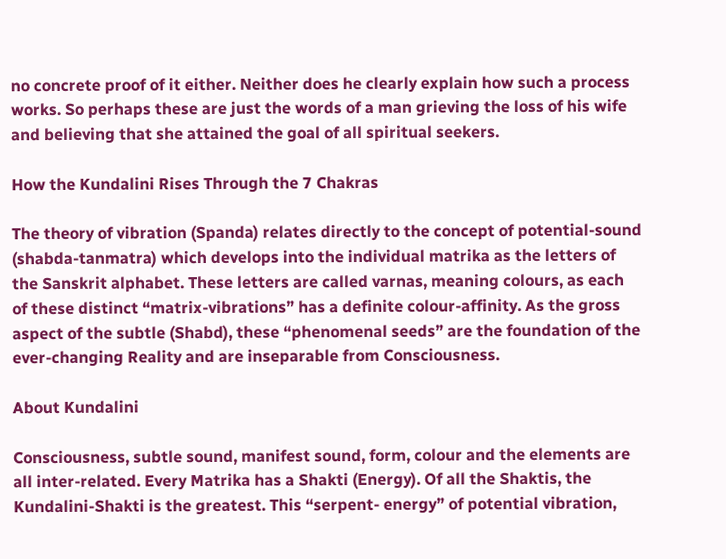no concrete proof of it either. Neither does he clearly explain how such a process works. So perhaps these are just the words of a man grieving the loss of his wife and believing that she attained the goal of all spiritual seekers.

How the Kundalini Rises Through the 7 Chakras

The theory of vibration (Spanda) relates directly to the concept of potential-sound (shabda-tanmatra) which develops into the individual matrika as the letters of the Sanskrit alphabet. These letters are called varnas, meaning colours, as each of these distinct “matrix-vibrations” has a definite colour-affinity. As the gross aspect of the subtle (Shabd), these “phenomenal seeds” are the foundation of the ever-changing Reality and are inseparable from Consciousness.

About Kundalini

Consciousness, subtle sound, manifest sound, form, colour and the elements are all inter-related. Every Matrika has a Shakti (Energy). Of all the Shaktis, the Kundalini-Shakti is the greatest. This “serpent- energy” of potential vibration,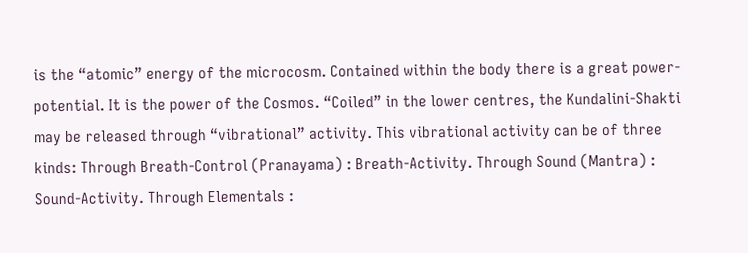is the “atomic” energy of the microcosm. Contained within the body there is a great power-potential. It is the power of the Cosmos. “Coiled” in the lower centres, the Kundalini-Shakti may be released through “vibrational” activity. This vibrational activity can be of three kinds: Through Breath-Control (Pranayama) : Breath-Activity. Through Sound (Mantra) : Sound-Activity. Through Elementals :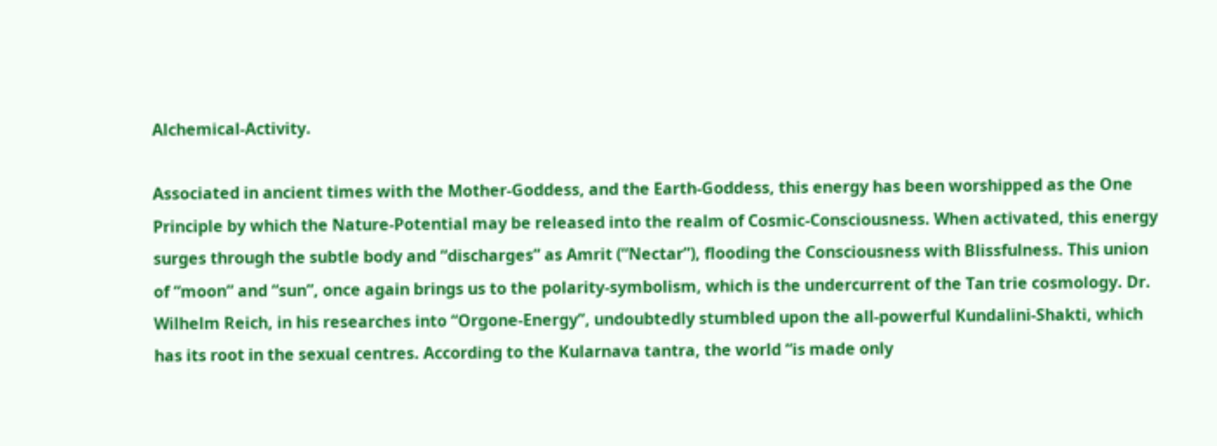Alchemical-Activity.

Associated in ancient times with the Mother-Goddess, and the Earth-Goddess, this energy has been worshipped as the One Principle by which the Nature-Potential may be released into the realm of Cosmic-Consciousness. When activated, this energy surges through the subtle body and “discharges” as Amrit (“Nectar”), flooding the Consciousness with Blissfulness. This union of “moon” and “sun”, once again brings us to the polarity-symbolism, which is the undercurrent of the Tan trie cosmology. Dr. Wilhelm Reich, in his researches into “Orgone-Energy”, undoubtedly stumbled upon the all-powerful Kundalini-Shakti, which has its root in the sexual centres. According to the Kularnava tantra, the world “is made only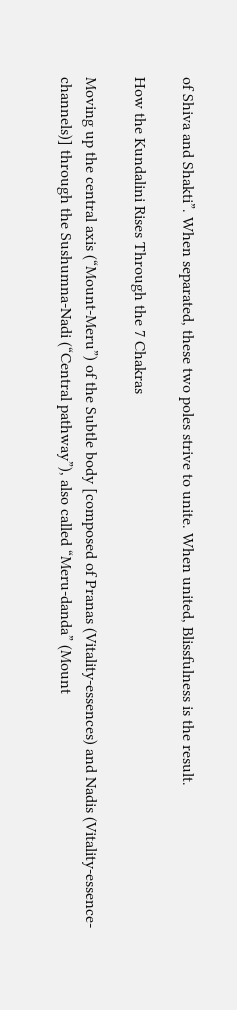of Shiva and Shakti”. When separated, these two poles strive to unite. When united, Blissfulness is the result.

How the Kundalini Rises Through the 7 Chakras

Moving up the central axis (“Mount-Meru”) of the Subtle body [composed of Pranas (Vitality-essences) and Nadis (Vitality-essence-channels)] through the Sushumna-Nadi (“Central pathway”), also called “Meru-danda” (Mount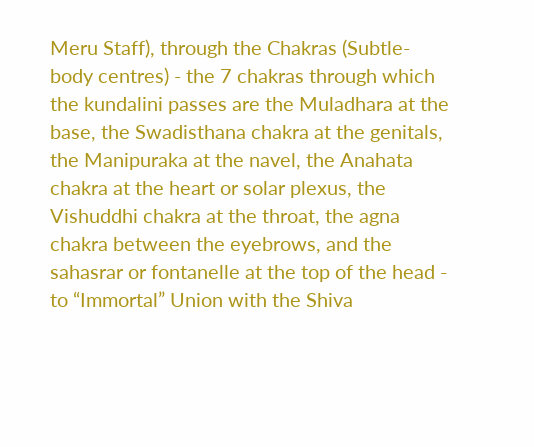Meru Staff), through the Chakras (Subtle- body centres) - the 7 chakras through which the kundalini passes are the Muladhara at the base, the Swadisthana chakra at the genitals, the Manipuraka at the navel, the Anahata chakra at the heart or solar plexus, the Vishuddhi chakra at the throat, the agna chakra between the eyebrows, and the sahasrar or fontanelle at the top of the head - to “Immortal” Union with the Shiva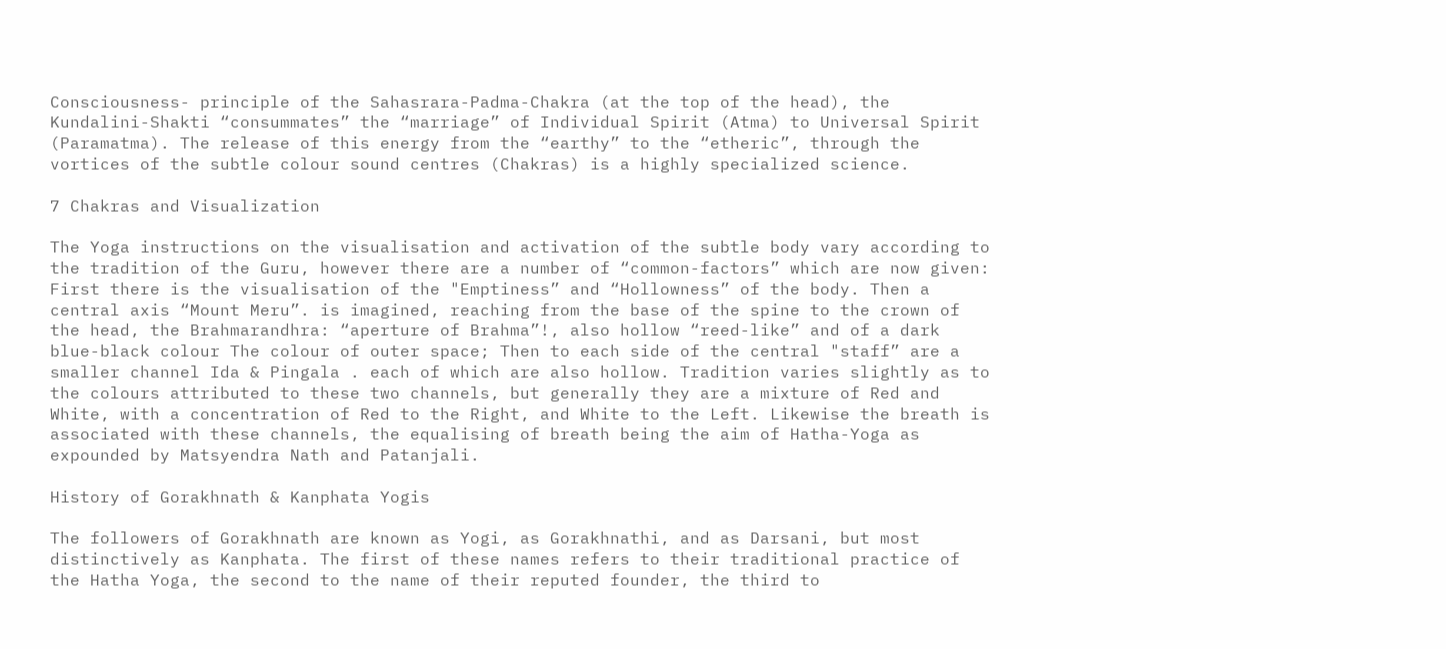Consciousness- principle of the Sahasrara-Padma-Chakra (at the top of the head), the Kundalini-Shakti “consummates” the “marriage” of Individual Spirit (Atma) to Universal Spirit (Paramatma). The release of this energy from the “earthy” to the “etheric”, through the vortices of the subtle colour sound centres (Chakras) is a highly specialized science.

7 Chakras and Visualization

The Yoga instructions on the visualisation and activation of the subtle body vary according to the tradition of the Guru, however there are a number of “common-factors” which are now given: First there is the visualisation of the "Emptiness” and “Hollowness” of the body. Then a central axis “Mount Meru”. is imagined, reaching from the base of the spine to the crown of the head, the Brahmarandhra: “aperture of Brahma”!, also hollow “reed-like” and of a dark blue-black colour The colour of outer space; Then to each side of the central "staff” are a smaller channel Ida & Pingala . each of which are also hollow. Tradition varies slightly as to the colours attributed to these two channels, but generally they are a mixture of Red and White, with a concentration of Red to the Right, and White to the Left. Likewise the breath is associated with these channels, the equalising of breath being the aim of Hatha-Yoga as expounded by Matsyendra Nath and Patanjali.

History of Gorakhnath & Kanphata Yogis

The followers of Gorakhnath are known as Yogi, as Gorakhnathi, and as Darsani, but most distinctively as Kanphata. The first of these names refers to their traditional practice of the Hatha Yoga, the second to the name of their reputed founder, the third to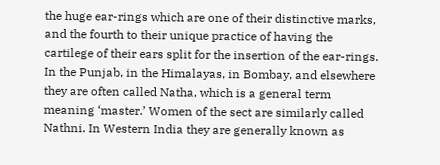the huge ear-rings which are one of their distinctive marks, and the fourth to their unique practice of having the cartilege of their ears split for the insertion of the ear-rings. In the Punjab, in the Himalayas, in Bombay, and elsewhere they are often called Natha, which is a general term meaning ‘master.’ Women of the sect are similarly called Nathni. In Western India they are generally known as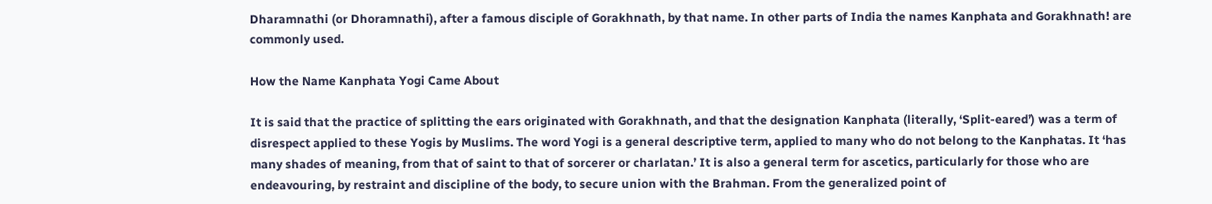Dharamnathi (or Dhoramnathi), after a famous disciple of Gorakhnath, by that name. In other parts of India the names Kanphata and Gorakhnath! are commonly used.

How the Name Kanphata Yogi Came About

It is said that the practice of splitting the ears originated with Gorakhnath, and that the designation Kanphata (literally, ‘Split-eared’) was a term of disrespect applied to these Yogis by Muslims. The word Yogi is a general descriptive term, applied to many who do not belong to the Kanphatas. It ‘has many shades of meaning, from that of saint to that of sorcerer or charlatan.’ It is also a general term for ascetics, particularly for those who are endeavouring, by restraint and discipline of the body, to secure union with the Brahman. From the generalized point of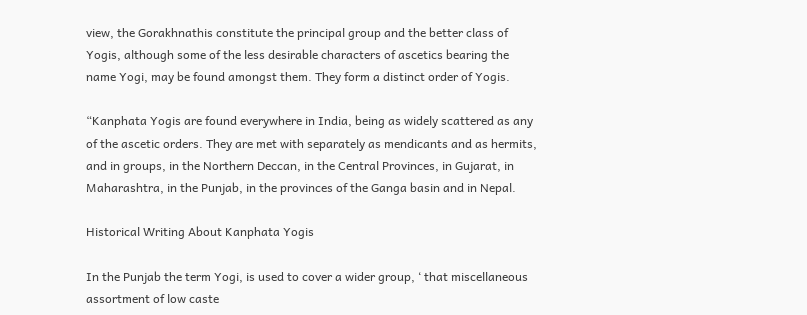view, the Gorakhnathis constitute the principal group and the better class of Yogis, although some of the less desirable characters of ascetics bearing the name Yogi, may be found amongst them. They form a distinct order of Yogis.

“Kanphata Yogis are found everywhere in India, being as widely scattered as any of the ascetic orders. They are met with separately as mendicants and as hermits, and in groups, in the Northern Deccan, in the Central Provinces, in Gujarat, in Maharashtra, in the Punjab, in the provinces of the Ganga basin and in Nepal.

Historical Writing About Kanphata Yogis

In the Punjab the term Yogi, is used to cover a wider group, ‘ that miscellaneous assortment of low caste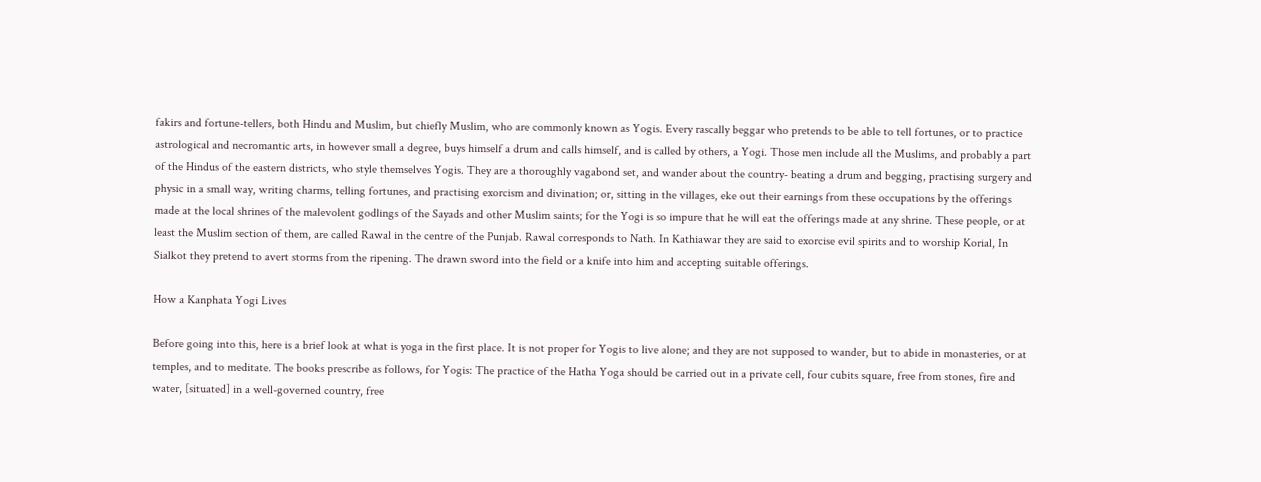fakirs and fortune-tellers, both Hindu and Muslim, but chiefly Muslim, who are commonly known as Yogis. Every rascally beggar who pretends to be able to tell fortunes, or to practice astrological and necromantic arts, in however small a degree, buys himself a drum and calls himself, and is called by others, a Yogi. Those men include all the Muslims, and probably a part of the Hindus of the eastern districts, who style themselves Yogis. They are a thoroughly vagabond set, and wander about the country- beating a drum and begging, practising surgery and physic in a small way, writing charms, telling fortunes, and practising exorcism and divination; or, sitting in the villages, eke out their earnings from these occupations by the offerings made at the local shrines of the malevolent godlings of the Sayads and other Muslim saints; for the Yogi is so impure that he will eat the offerings made at any shrine. These people, or at least the Muslim section of them, are called Rawal in the centre of the Punjab. Rawal corresponds to Nath. In Kathiawar they are said to exorcise evil spirits and to worship Korial, In Sialkot they pretend to avert storms from the ripening. The drawn sword into the field or a knife into him and accepting suitable offerings.

How a Kanphata Yogi Lives

Before going into this, here is a brief look at what is yoga in the first place. It is not proper for Yogis to live alone; and they are not supposed to wander, but to abide in monasteries, or at temples, and to meditate. The books prescribe as follows, for Yogis: The practice of the Hatha Yoga should be carried out in a private cell, four cubits square, free from stones, fire and water, [situated] in a well-governed country, free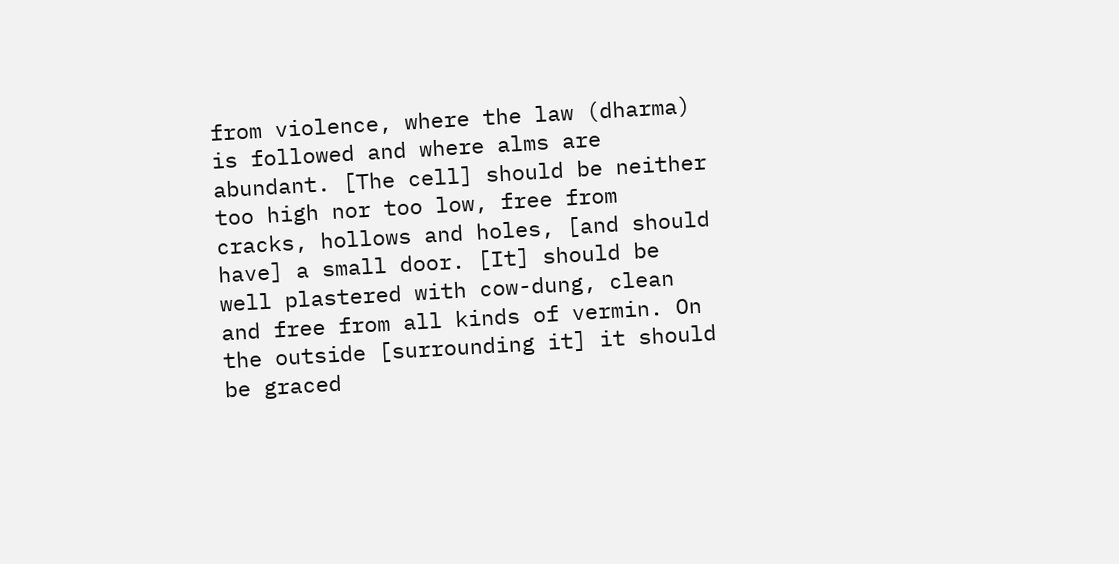from violence, where the law (dharma) is followed and where alms are abundant. [The cell] should be neither too high nor too low, free from cracks, hollows and holes, [and should have] a small door. [It] should be well plastered with cow-dung, clean and free from all kinds of vermin. On the outside [surrounding it] it should be graced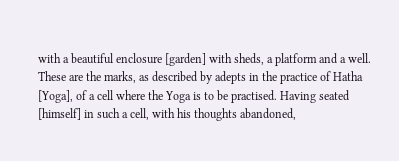with a beautiful enclosure [garden] with sheds, a platform and a well. These are the marks, as described by adepts in the practice of Hatha [Yoga], of a cell where the Yoga is to be practised. Having seated [himself] in such a cell, with his thoughts abandoned,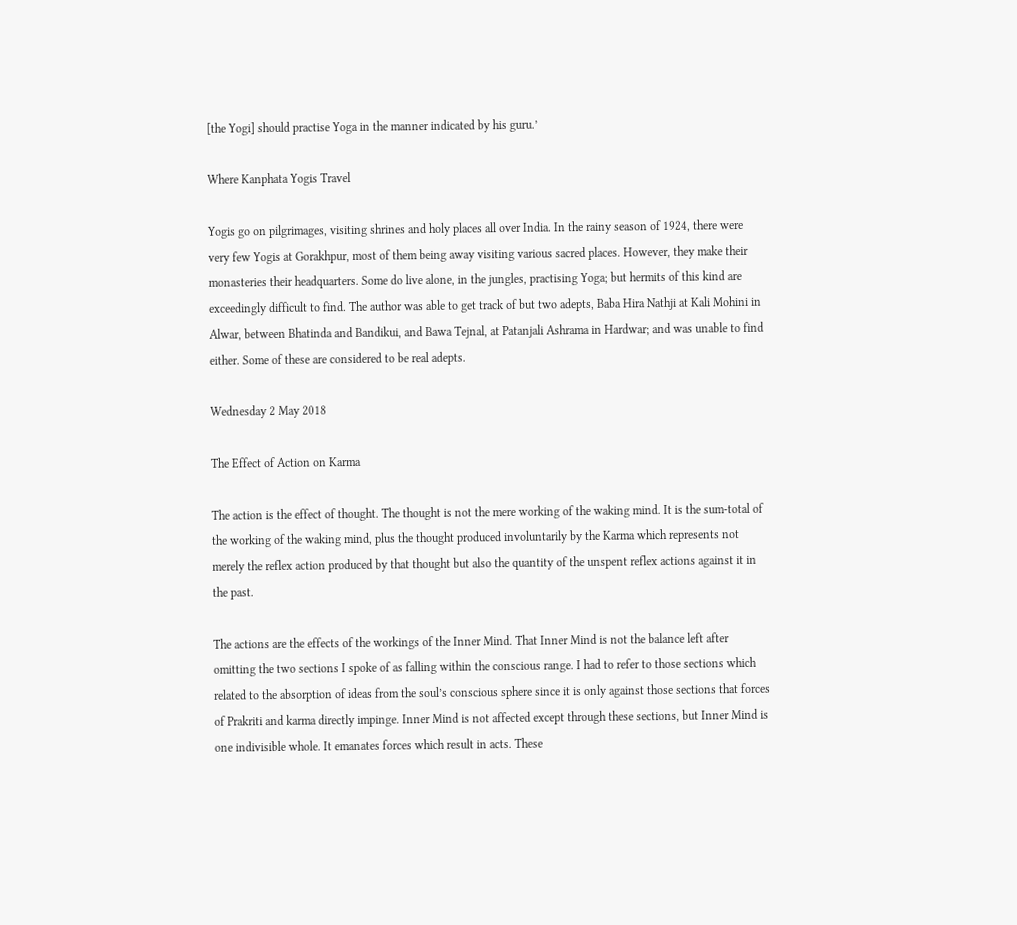[the Yogi] should practise Yoga in the manner indicated by his guru.’

Where Kanphata Yogis Travel

Yogis go on pilgrimages, visiting shrines and holy places all over India. In the rainy season of 1924, there were very few Yogis at Gorakhpur, most of them being away visiting various sacred places. However, they make their monasteries their headquarters. Some do live alone, in the jungles, practising Yoga; but hermits of this kind are exceedingly difficult to find. The author was able to get track of but two adepts, Baba Hira Nathji at Kali Mohini in Alwar, between Bhatinda and Bandikui, and Bawa Tejnal, at Patanjali Ashrama in Hardwar; and was unable to find either. Some of these are considered to be real adepts.

Wednesday 2 May 2018

The Effect of Action on Karma

The action is the effect of thought. The thought is not the mere working of the waking mind. It is the sum-total of the working of the waking mind, plus the thought produced involuntarily by the Karma which represents not merely the reflex action produced by that thought but also the quantity of the unspent reflex actions against it in the past.

The actions are the effects of the workings of the Inner Mind. That Inner Mind is not the balance left after omitting the two sections I spoke of as falling within the conscious range. I had to refer to those sections which related to the absorption of ideas from the soul’s conscious sphere since it is only against those sections that forces of Prakriti and karma directly impinge. Inner Mind is not affected except through these sections, but Inner Mind is one indivisible whole. It emanates forces which result in acts. These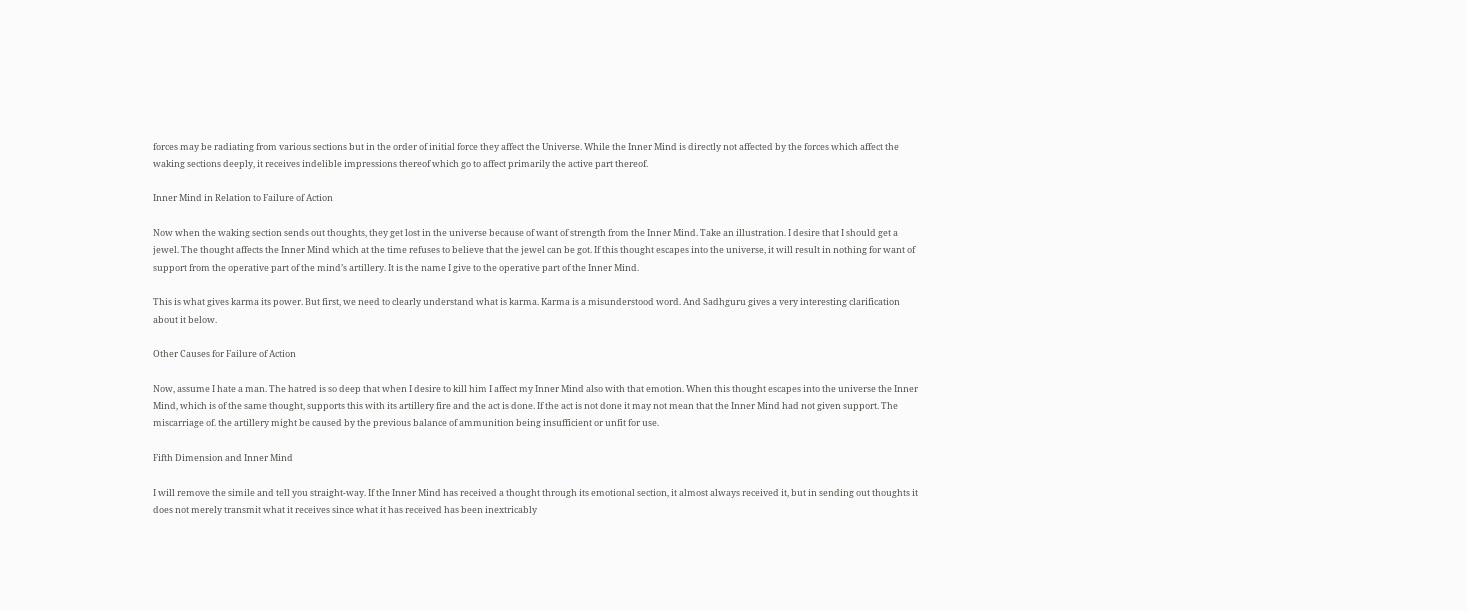forces may be radiating from various sections but in the order of initial force they affect the Universe. While the Inner Mind is directly not affected by the forces which affect the waking sections deeply, it receives indelible impressions thereof which go to affect primarily the active part thereof.

Inner Mind in Relation to Failure of Action

Now when the waking section sends out thoughts, they get lost in the universe because of want of strength from the Inner Mind. Take an illustration. I desire that I should get a jewel. The thought affects the Inner Mind which at the time refuses to believe that the jewel can be got. If this thought escapes into the universe, it will result in nothing for want of support from the operative part of the mind’s artillery. It is the name I give to the operative part of the Inner Mind.

This is what gives karma its power. But first, we need to clearly understand what is karma. Karma is a misunderstood word. And Sadhguru gives a very interesting clarification about it below.

Other Causes for Failure of Action

Now, assume I hate a man. The hatred is so deep that when I desire to kill him I affect my Inner Mind also with that emotion. When this thought escapes into the universe the Inner Mind, which is of the same thought, supports this with its artillery fire and the act is done. If the act is not done it may not mean that the Inner Mind had not given support. The miscarriage of. the artillery might be caused by the previous balance of ammunition being insufficient or unfit for use.

Fifth Dimension and Inner Mind

I will remove the simile and tell you straight-way. If the Inner Mind has received a thought through its emotional section, it almost always received it, but in sending out thoughts it does not merely transmit what it receives since what it has received has been inextricably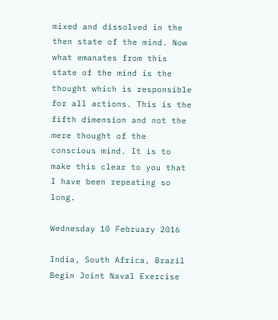mixed and dissolved in the then state of the mind. Now what emanates from this state of the mind is the thought which is responsible for all actions. This is the fifth dimension and not the mere thought of the conscious mind. It is to make this clear to you that I have been repeating so long.

Wednesday 10 February 2016

India, South Africa, Brazil Begin Joint Naval Exercise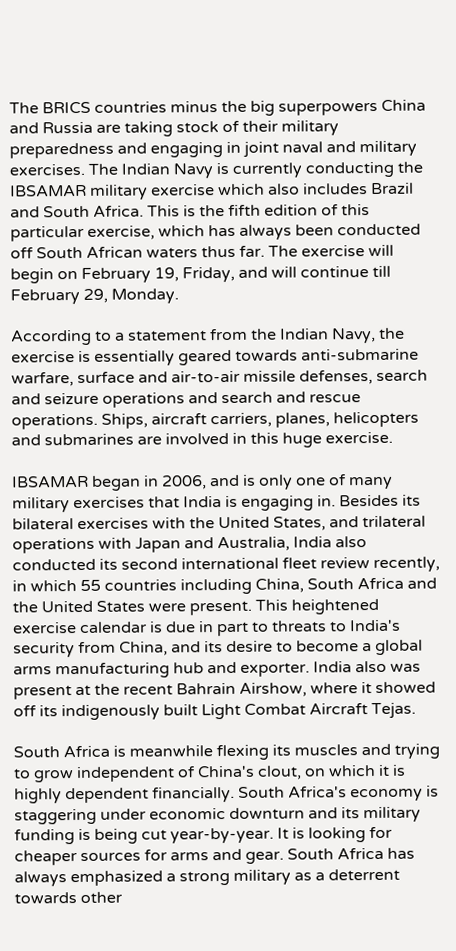The BRICS countries minus the big superpowers China and Russia are taking stock of their military preparedness and engaging in joint naval and military exercises. The Indian Navy is currently conducting the IBSAMAR military exercise which also includes Brazil and South Africa. This is the fifth edition of this particular exercise, which has always been conducted off South African waters thus far. The exercise will begin on February 19, Friday, and will continue till February 29, Monday.

According to a statement from the Indian Navy, the exercise is essentially geared towards anti-submarine warfare, surface and air-to-air missile defenses, search and seizure operations and search and rescue operations. Ships, aircraft carriers, planes, helicopters and submarines are involved in this huge exercise.

IBSAMAR began in 2006, and is only one of many military exercises that India is engaging in. Besides its bilateral exercises with the United States, and trilateral operations with Japan and Australia, India also conducted its second international fleet review recently, in which 55 countries including China, South Africa and the United States were present. This heightened exercise calendar is due in part to threats to India's security from China, and its desire to become a global arms manufacturing hub and exporter. India also was present at the recent Bahrain Airshow, where it showed off its indigenously built Light Combat Aircraft Tejas.

South Africa is meanwhile flexing its muscles and trying to grow independent of China's clout, on which it is highly dependent financially. South Africa's economy is staggering under economic downturn and its military funding is being cut year-by-year. It is looking for cheaper sources for arms and gear. South Africa has always emphasized a strong military as a deterrent towards other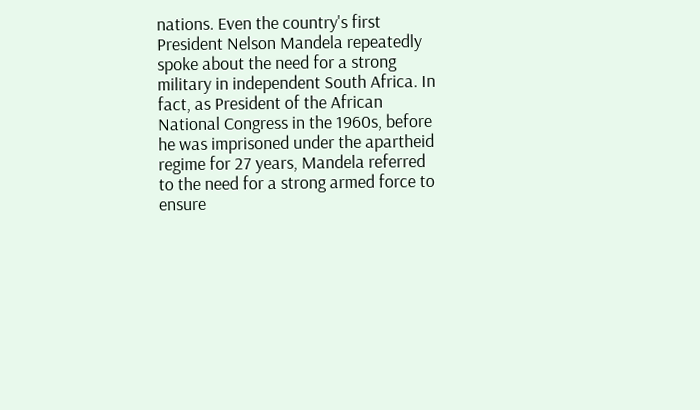nations. Even the country's first President Nelson Mandela repeatedly spoke about the need for a strong military in independent South Africa. In fact, as President of the African National Congress in the 1960s, before he was imprisoned under the apartheid regime for 27 years, Mandela referred to the need for a strong armed force to ensure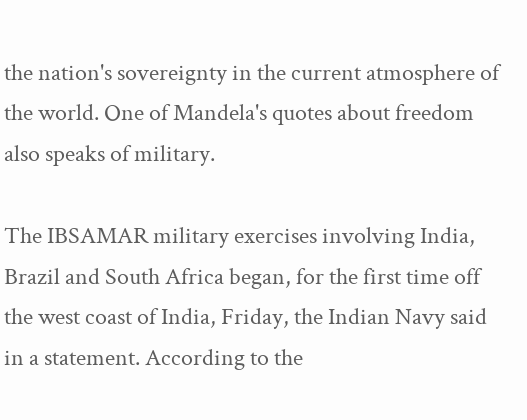the nation's sovereignty in the current atmosphere of the world. One of Mandela's quotes about freedom also speaks of military.

The IBSAMAR military exercises involving India, Brazil and South Africa began, for the first time off the west coast of India, Friday, the Indian Navy said in a statement. According to the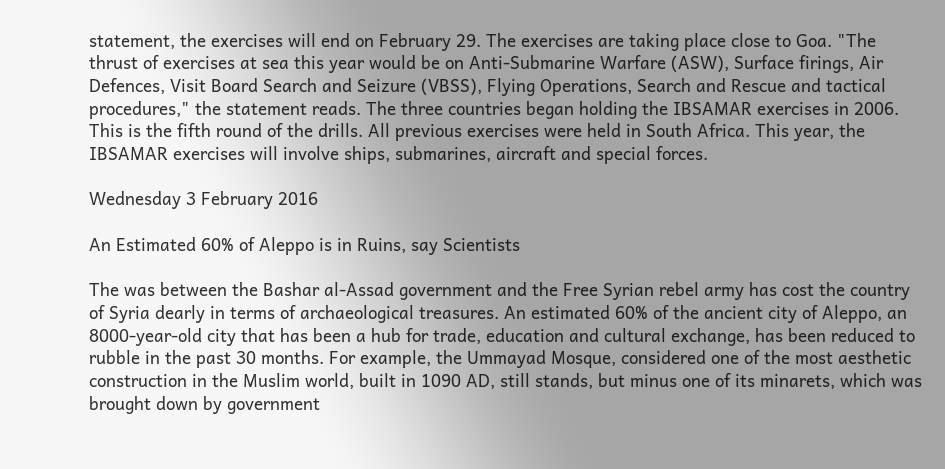statement, the exercises will end on February 29. The exercises are taking place close to Goa. "The thrust of exercises at sea this year would be on Anti-Submarine Warfare (ASW), Surface firings, Air Defences, Visit Board Search and Seizure (VBSS), Flying Operations, Search and Rescue and tactical procedures," the statement reads. The three countries began holding the IBSAMAR exercises in 2006. This is the fifth round of the drills. All previous exercises were held in South Africa. This year, the IBSAMAR exercises will involve ships, submarines, aircraft and special forces.

Wednesday 3 February 2016

An Estimated 60% of Aleppo is in Ruins, say Scientists

The was between the Bashar al-Assad government and the Free Syrian rebel army has cost the country of Syria dearly in terms of archaeological treasures. An estimated 60% of the ancient city of Aleppo, an 8000-year-old city that has been a hub for trade, education and cultural exchange, has been reduced to rubble in the past 30 months. For example, the Ummayad Mosque, considered one of the most aesthetic construction in the Muslim world, built in 1090 AD, still stands, but minus one of its minarets, which was brought down by government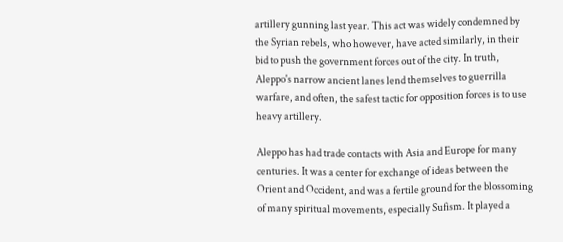artillery gunning last year. This act was widely condemned by the Syrian rebels, who however, have acted similarly, in their bid to push the government forces out of the city. In truth, Aleppo's narrow ancient lanes lend themselves to guerrilla warfare, and often, the safest tactic for opposition forces is to use heavy artillery.

Aleppo has had trade contacts with Asia and Europe for many centuries. It was a center for exchange of ideas between the Orient and Occident, and was a fertile ground for the blossoming of many spiritual movements, especially Sufism. It played a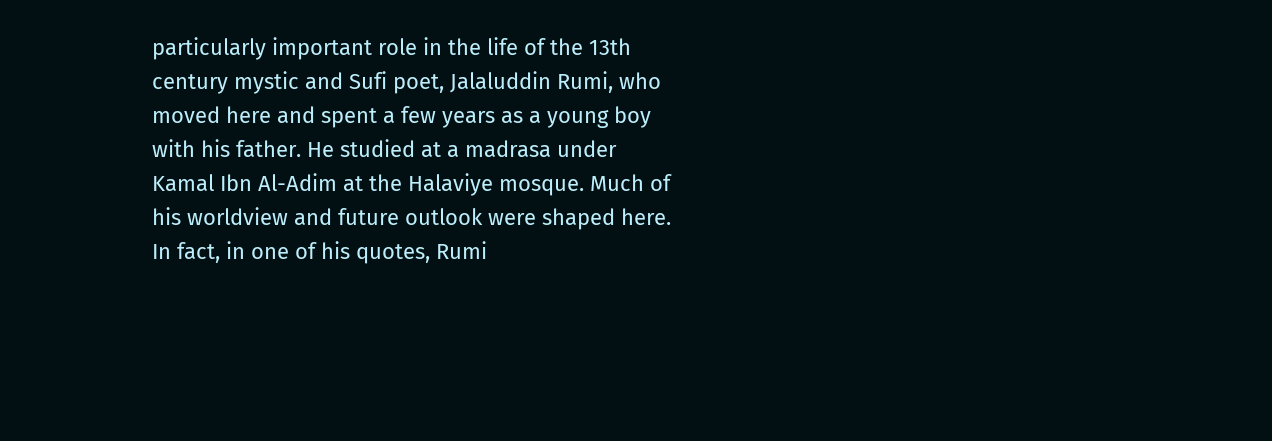particularly important role in the life of the 13th century mystic and Sufi poet, Jalaluddin Rumi, who moved here and spent a few years as a young boy with his father. He studied at a madrasa under Kamal Ibn Al-Adim at the Halaviye mosque. Much of his worldview and future outlook were shaped here. In fact, in one of his quotes, Rumi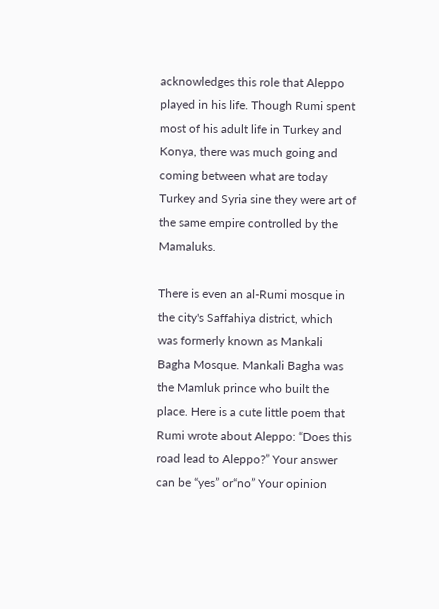acknowledges this role that Aleppo played in his life. Though Rumi spent most of his adult life in Turkey and Konya, there was much going and coming between what are today Turkey and Syria sine they were art of the same empire controlled by the Mamaluks.

There is even an al-Rumi mosque in the city's Saffahiya district, which was formerly known as Mankali Bagha Mosque. Mankali Bagha was the Mamluk prince who built the place. Here is a cute little poem that Rumi wrote about Aleppo: “Does this road lead to Aleppo?” Your answer can be “yes” or“no” Your opinion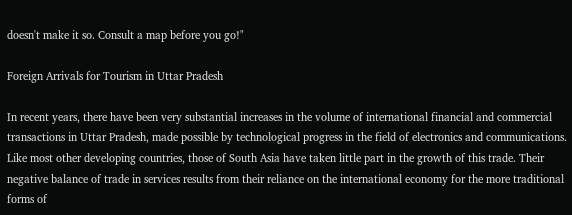doesn't make it so. Consult a map before you go!"

Foreign Arrivals for Tourism in Uttar Pradesh

In recent years, there have been very substantial increases in the volume of international financial and commercial transactions in Uttar Pradesh, made possible by technological progress in the field of electronics and communications. Like most other developing countries, those of South Asia have taken little part in the growth of this trade. Their negative balance of trade in services results from their reliance on the international economy for the more traditional forms of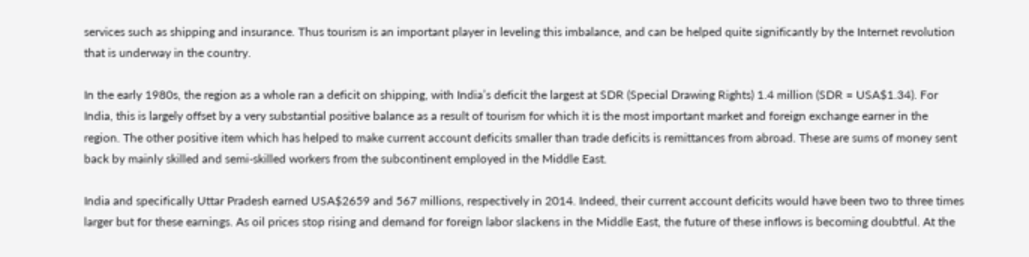services such as shipping and insurance. Thus tourism is an important player in leveling this imbalance, and can be helped quite significantly by the Internet revolution that is underway in the country.

In the early 1980s, the region as a whole ran a deficit on shipping, with India’s deficit the largest at SDR (Special Drawing Rights) 1.4 million (SDR = USA$1.34). For India, this is largely offset by a very substantial positive balance as a result of tourism for which it is the most important market and foreign exchange earner in the region. The other positive item which has helped to make current account deficits smaller than trade deficits is remittances from abroad. These are sums of money sent back by mainly skilled and semi-skilled workers from the subcontinent employed in the Middle East.

India and specifically Uttar Pradesh earned USA$2659 and 567 millions, respectively in 2014. Indeed, their current account deficits would have been two to three times larger but for these earnings. As oil prices stop rising and demand for foreign labor slackens in the Middle East, the future of these inflows is becoming doubtful. At the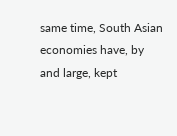same time, South Asian economies have, by and large, kept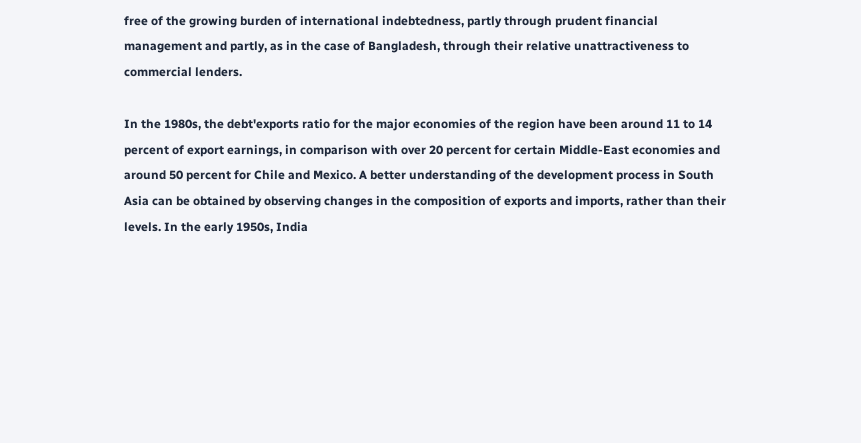free of the growing burden of international indebtedness, partly through prudent financial management and partly, as in the case of Bangladesh, through their relative unattractiveness to commercial lenders.

In the 1980s, the debt'exports ratio for the major economies of the region have been around 11 to 14 percent of export earnings, in comparison with over 20 percent for certain Middle-East economies and around 50 percent for Chile and Mexico. A better understanding of the development process in South Asia can be obtained by observing changes in the composition of exports and imports, rather than their levels. In the early 1950s, India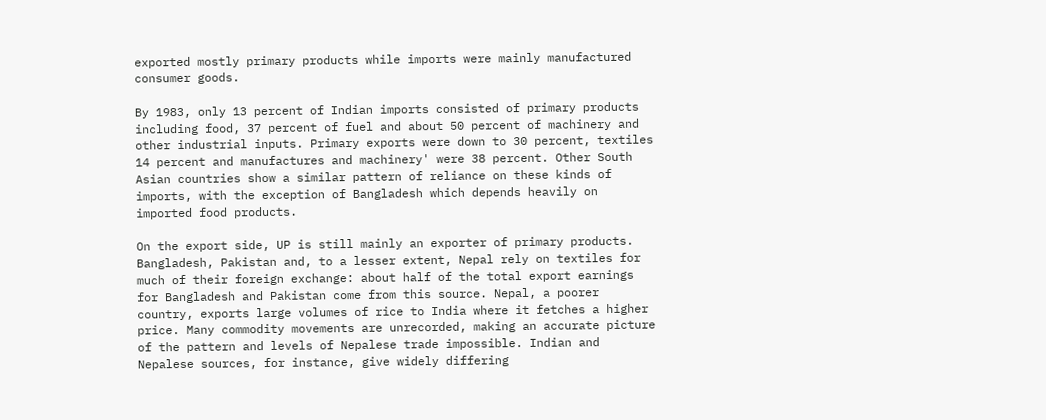exported mostly primary products while imports were mainly manufactured consumer goods.

By 1983, only 13 percent of Indian imports consisted of primary products including food, 37 percent of fuel and about 50 percent of machinery and other industrial inputs. Primary exports were down to 30 percent, textiles 14 percent and manufactures and machinery' were 38 percent. Other South Asian countries show a similar pattern of reliance on these kinds of imports, with the exception of Bangladesh which depends heavily on imported food products.

On the export side, UP is still mainly an exporter of primary products. Bangladesh, Pakistan and, to a lesser extent, Nepal rely on textiles for much of their foreign exchange: about half of the total export earnings for Bangladesh and Pakistan come from this source. Nepal, a poorer country, exports large volumes of rice to India where it fetches a higher price. Many commodity movements are unrecorded, making an accurate picture of the pattern and levels of Nepalese trade impossible. Indian and Nepalese sources, for instance, give widely differing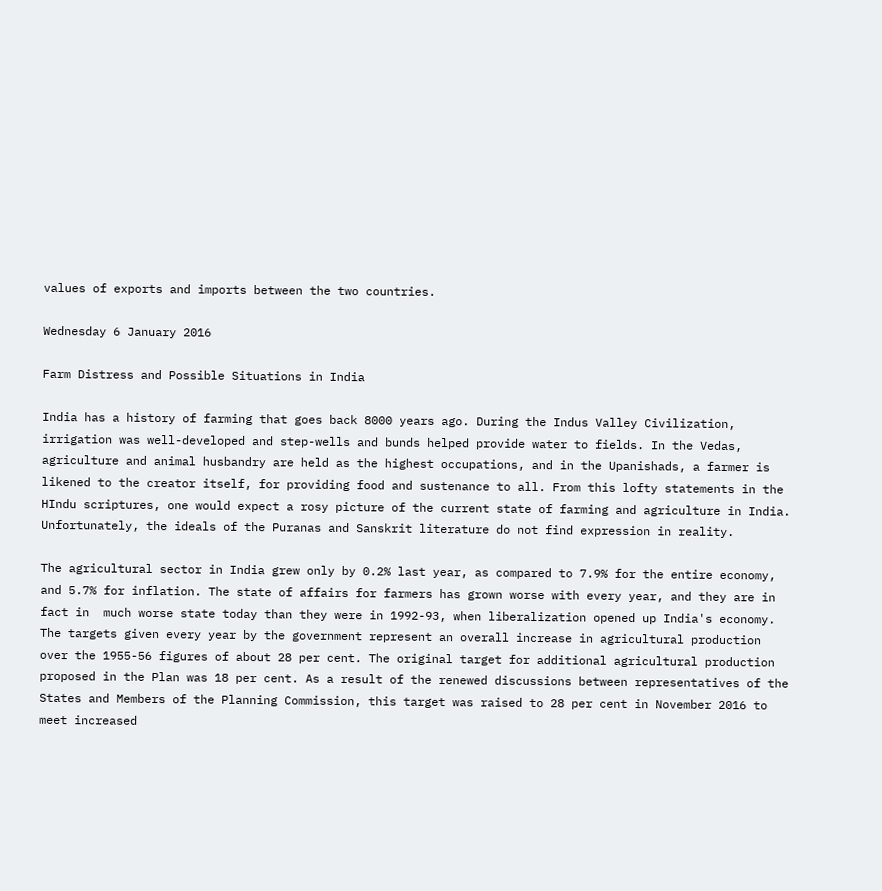values of exports and imports between the two countries.

Wednesday 6 January 2016

Farm Distress and Possible Situations in India

India has a history of farming that goes back 8000 years ago. During the Indus Valley Civilization, irrigation was well-developed and step-wells and bunds helped provide water to fields. In the Vedas, agriculture and animal husbandry are held as the highest occupations, and in the Upanishads, a farmer is likened to the creator itself, for providing food and sustenance to all. From this lofty statements in the HIndu scriptures, one would expect a rosy picture of the current state of farming and agriculture in India. Unfortunately, the ideals of the Puranas and Sanskrit literature do not find expression in reality.

The agricultural sector in India grew only by 0.2% last year, as compared to 7.9% for the entire economy, and 5.7% for inflation. The state of affairs for farmers has grown worse with every year, and they are in fact in  much worse state today than they were in 1992-93, when liberalization opened up India's economy. The targets given every year by the government represent an overall increase in agricultural production over the 1955-56 figures of about 28 per cent. The original target for additional agricultural production proposed in the Plan was 18 per cent. As a result of the renewed discussions between representatives of the States and Members of the Planning Commission, this target was raised to 28 per cent in November 2016 to meet increased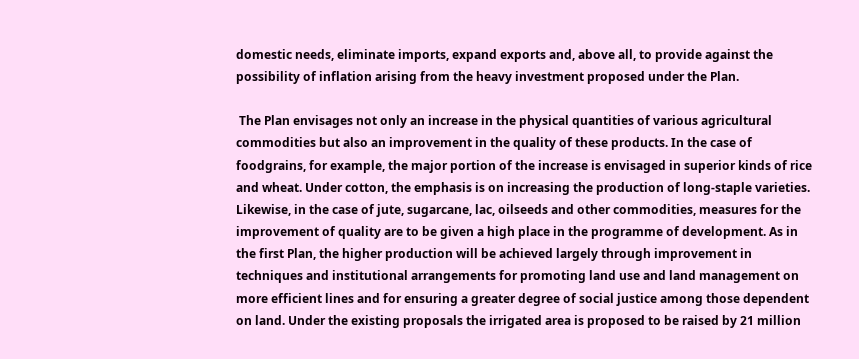domestic needs, eliminate imports, expand exports and, above all, to provide against the possibility of inflation arising from the heavy investment proposed under the Plan.

 The Plan envisages not only an increase in the physical quantities of various agricultural commodities but also an improvement in the quality of these products. In the case of foodgrains, for example, the major portion of the increase is envisaged in superior kinds of rice and wheat. Under cotton, the emphasis is on increasing the production of long-staple varieties. Likewise, in the case of jute, sugarcane, lac, oilseeds and other commodities, measures for the improvement of quality are to be given a high place in the programme of development. As in the first Plan, the higher production will be achieved largely through improvement in techniques and institutional arrangements for promoting land use and land management on more efficient lines and for ensuring a greater degree of social justice among those dependent on land. Under the existing proposals the irrigated area is proposed to be raised by 21 million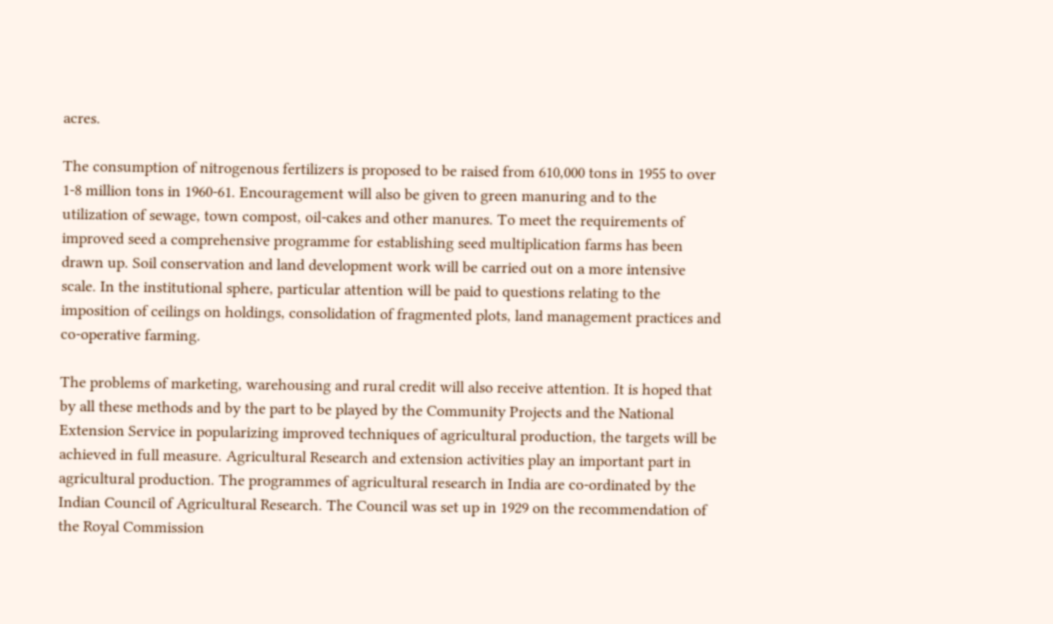acres.

The consumption of nitrogenous fertilizers is proposed to be raised from 610,000 tons in 1955 to over 1-8 million tons in 1960-61. Encouragement will also be given to green manuring and to the utilization of sewage, town compost, oil-cakes and other manures. To meet the requirements of improved seed a comprehensive programme for establishing seed multiplication farms has been drawn up. Soil conservation and land development work will be carried out on a more intensive scale. In the institutional sphere, particular attention will be paid to questions relating to the imposition of ceilings on holdings, consolidation of fragmented plots, land management practices and co-operative farming.

The problems of marketing, warehousing and rural credit will also receive attention. It is hoped that by all these methods and by the part to be played by the Community Projects and the National Extension Service in popularizing improved techniques of agricultural production, the targets will be achieved in full measure. Agricultural Research and extension activities play an important part in agricultural production. The programmes of agricultural research in India are co-ordinated by the Indian Council of Agricultural Research. The Council was set up in 1929 on the recommendation of the Royal Commission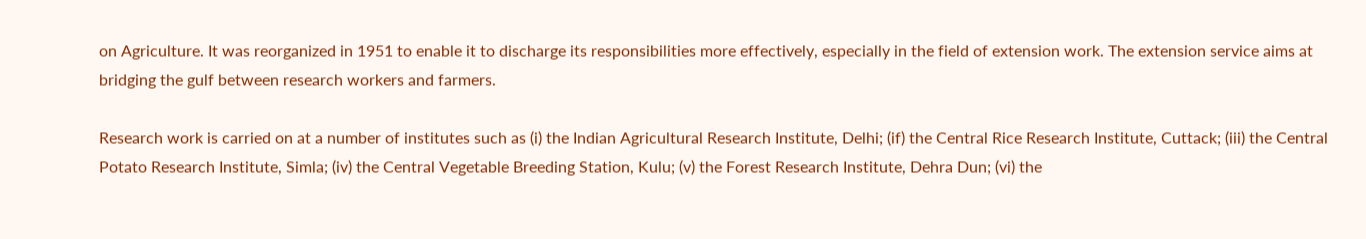on Agriculture. It was reorganized in 1951 to enable it to discharge its responsibilities more effectively, especially in the field of extension work. The extension service aims at bridging the gulf between research workers and farmers.

Research work is carried on at a number of institutes such as (i) the Indian Agricultural Research Institute, Delhi; (if) the Central Rice Research Institute, Cuttack; (iii) the Central Potato Research Institute, Simla; (iv) the Central Vegetable Breeding Station, Kulu; (v) the Forest Research Institute, Dehra Dun; (vi) the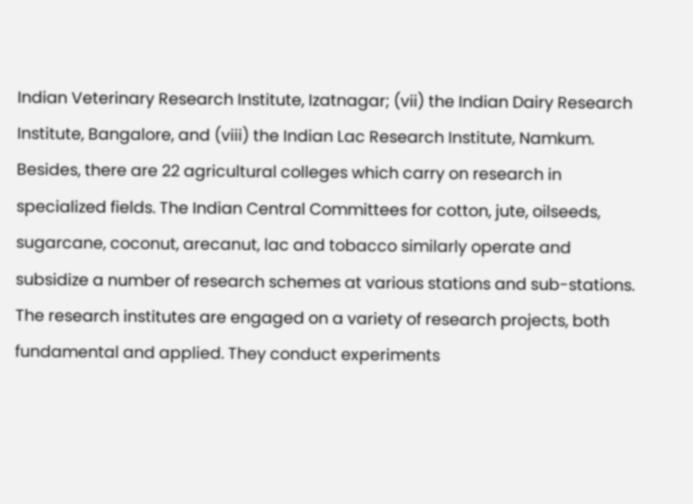Indian Veterinary Research Institute, Izatnagar; (vii) the Indian Dairy Research Institute, Bangalore, and (viii) the Indian Lac Research Institute, Namkum. Besides, there are 22 agricultural colleges which carry on research in specialized fields. The Indian Central Committees for cotton, jute, oilseeds, sugarcane, coconut, arecanut, lac and tobacco similarly operate and subsidize a number of research schemes at various stations and sub-stations. The research institutes are engaged on a variety of research projects, both fundamental and applied. They conduct experiments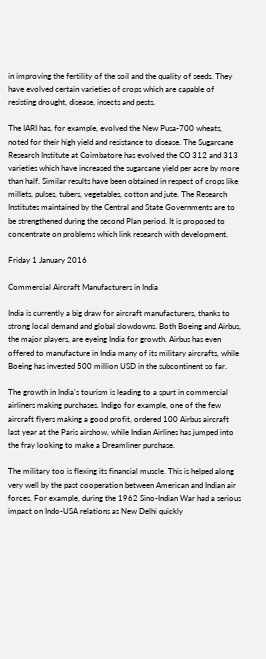in improving the fertility of the soil and the quality of seeds. They have evolved certain varieties of crops which are capable of resisting drought, disease, insects and pests.

The IARI has, for example, evolved the New Pusa-700 wheats, noted for their high yield and resistance to disease. The Sugarcane Research Institute at Coimbatore has evolved the CO 312 and 313 varieties which have increased the sugarcane yield per acre by more than half. Similar results have been obtained in respect of crops like millets, pulses, tubers, vegetables, cotton and jute. The Research Institutes maintained by the Central and State Governments are to be strengthened during the second Plan period. It is proposed to concentrate on problems which link research with development.

Friday 1 January 2016

Commercial Aircraft Manufacturers in India

India is currently a big draw for aircraft manufacturers, thanks to strong local demand and global slowdowns. Both Boeing and Airbus, the major players, are eyeing India for growth. Airbus has even offered to manufacture in India many of its military aircrafts, while Boeing has invested 500 million USD in the subcontinent so far.

The growth in India's tourism is leading to a spurt in commercial airliners making purchases. Indigo for example, one of the few aircraft flyers making a good profit, ordered 100 Airbus aircraft last year at the Paris airshow, while Indian Airlines has jumped into the fray looking to make a Dreamliner purchase.

The military too is flexing its financial muscle. This is helped along very well by the past cooperation between American and Indian air forces. For example, during the 1962 Sino-Indian War had a serious impact on Indo-USA relations as New Delhi quickly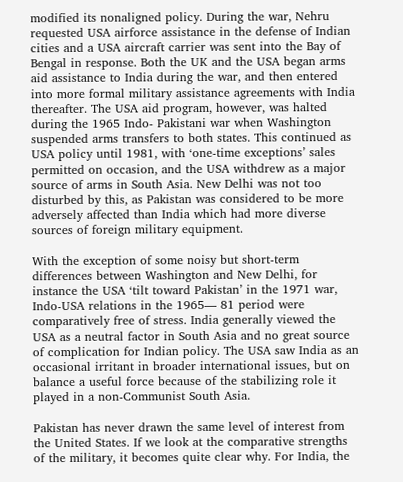modified its nonaligned policy. During the war, Nehru requested USA airforce assistance in the defense of Indian cities and a USA aircraft carrier was sent into the Bay of Bengal in response. Both the UK and the USA began arms aid assistance to India during the war, and then entered into more formal military assistance agreements with India thereafter. The USA aid program, however, was halted during the 1965 Indo- Pakistani war when Washington suspended arms transfers to both states. This continued as USA policy until 1981, with ‘one-time exceptions’ sales permitted on occasion, and the USA withdrew as a major source of arms in South Asia. New Delhi was not too disturbed by this, as Pakistan was considered to be more adversely affected than India which had more diverse sources of foreign military equipment.

With the exception of some noisy but short-term differences between Washington and New Delhi, for instance the USA ‘tilt toward Pakistan’ in the 1971 war, Indo-USA relations in the 1965— 81 period were comparatively free of stress. India generally viewed the USA as a neutral factor in South Asia and no great source of complication for Indian policy. The USA saw India as an occasional irritant in broader international issues, but on balance a useful force because of the stabilizing role it played in a non-Communist South Asia.

Pakistan has never drawn the same level of interest from the United States. If we look at the comparative strengths of the military, it becomes quite clear why. For India, the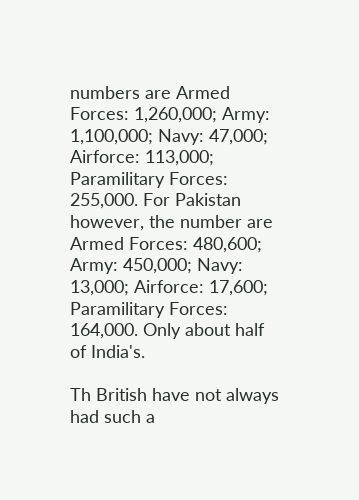numbers are Armed Forces: 1,260,000; Army: 1,100,000; Navy: 47,000; Airforce: 113,000; Paramilitary Forces: 255,000. For Pakistan however, the number are Armed Forces: 480,600; Army: 450,000; Navy: 13,000; Airforce: 17,600; Paramilitary Forces: 164,000. Only about half of India's.

Th British have not always had such a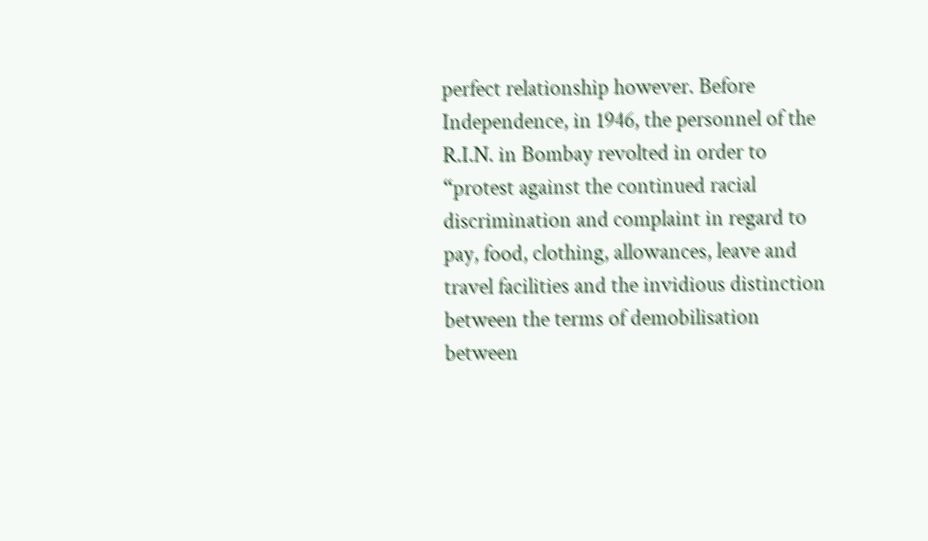perfect relationship however. Before Independence, in 1946, the personnel of the R.I.N. in Bombay revolted in order to “protest against the continued racial discrimination and complaint in regard to pay, food, clothing, allowances, leave and travel facilities and the invidious distinction between the terms of demobilisation between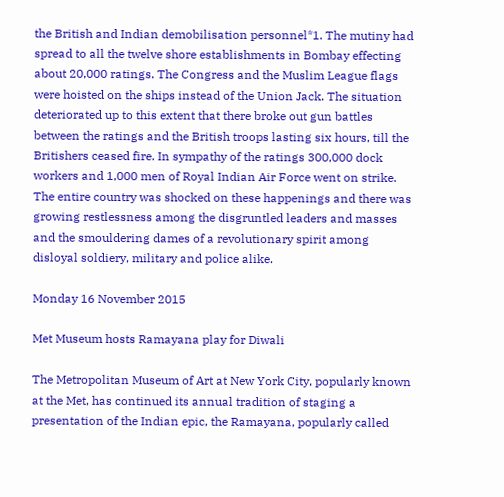the British and Indian demobilisation personnel*1. The mutiny had spread to all the twelve shore establishments in Bombay effecting about 20,000 ratings. The Congress and the Muslim League flags were hoisted on the ships instead of the Union Jack. The situation deteriorated up to this extent that there broke out gun battles between the ratings and the British troops lasting six hours, till the Britishers ceased fire. In sympathy of the ratings 300,000 dock workers and 1,000 men of Royal Indian Air Force went on strike. The entire country was shocked on these happenings and there was growing restlessness among the disgruntled leaders and masses and the smouldering dames of a revolutionary spirit among disloyal soldiery, military and police alike.

Monday 16 November 2015

Met Museum hosts Ramayana play for Diwali

The Metropolitan Museum of Art at New York City, popularly known at the Met, has continued its annual tradition of staging a presentation of the Indian epic, the Ramayana, popularly called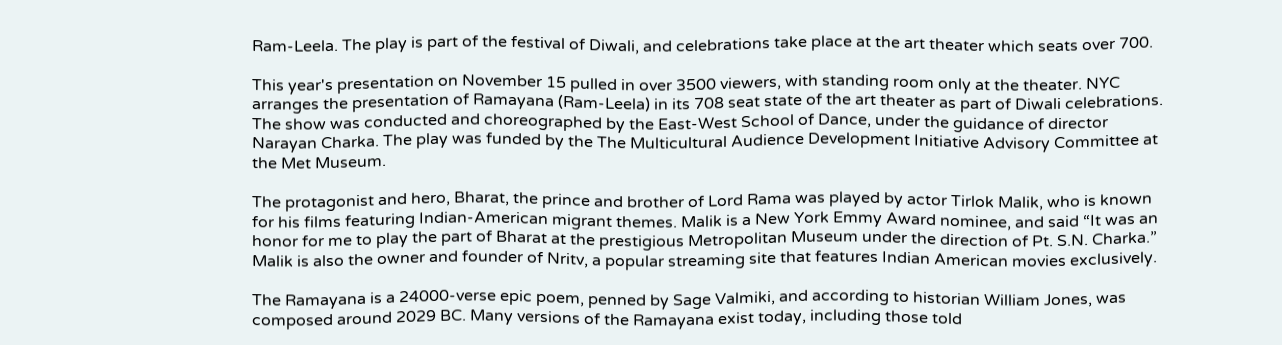Ram-Leela. The play is part of the festival of Diwali, and celebrations take place at the art theater which seats over 700.

This year's presentation on November 15 pulled in over 3500 viewers, with standing room only at the theater. NYC arranges the presentation of Ramayana (Ram-Leela) in its 708 seat state of the art theater as part of Diwali celebrations. The show was conducted and choreographed by the East-West School of Dance, under the guidance of director Narayan Charka. The play was funded by the The Multicultural Audience Development Initiative Advisory Committee at the Met Museum.

The protagonist and hero, Bharat, the prince and brother of Lord Rama was played by actor Tirlok Malik, who is known for his films featuring Indian-American migrant themes. Malik is a New York Emmy Award nominee, and said “It was an honor for me to play the part of Bharat at the prestigious Metropolitan Museum under the direction of Pt. S.N. Charka.” Malik is also the owner and founder of Nritv, a popular streaming site that features Indian American movies exclusively.

The Ramayana is a 24000-verse epic poem, penned by Sage Valmiki, and according to historian William Jones, was composed around 2029 BC. Many versions of the Ramayana exist today, including those told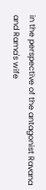in the perspective of the antagonist Ravana and Rama's wife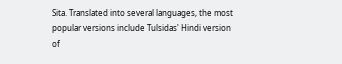Sita. Translated into several languages, the most popular versions include Tulsidas' Hindi version of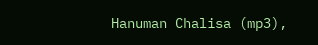Hanuman Chalisa (mp3),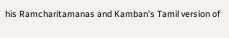his Ramcharitamanas and Kamban's Tamil version of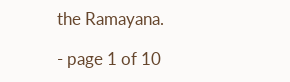the Ramayana.

- page 1 of 10